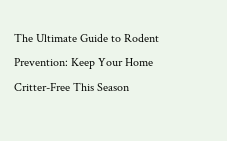The Ultimate Guide to Rodent Prevention: Keep Your Home Critter-Free This Season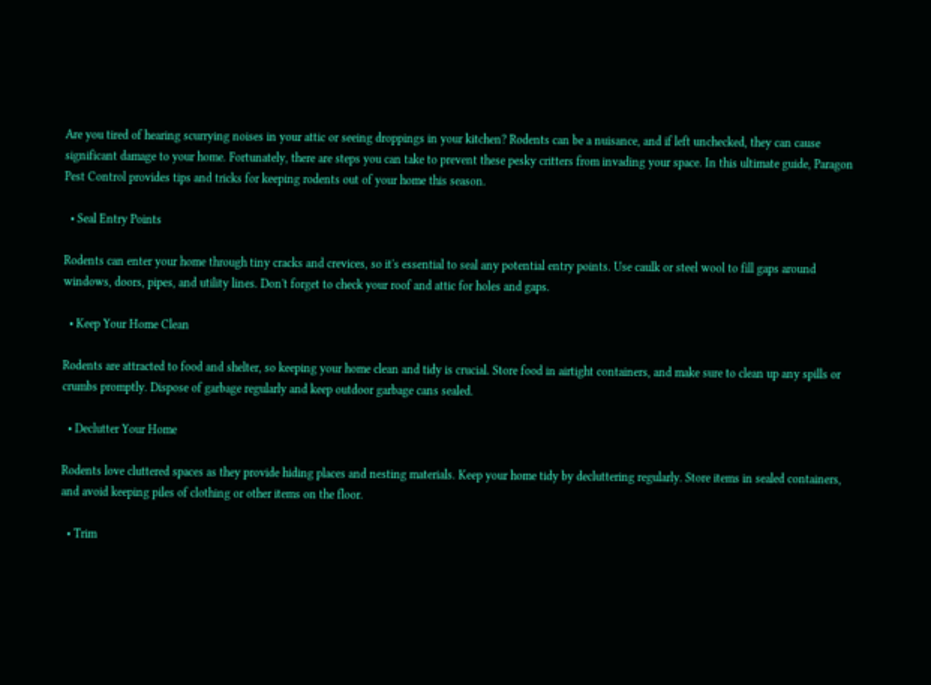Are you tired of hearing scurrying noises in your attic or seeing droppings in your kitchen? Rodents can be a nuisance, and if left unchecked, they can cause significant damage to your home. Fortunately, there are steps you can take to prevent these pesky critters from invading your space. In this ultimate guide, Paragon Pest Control provides tips and tricks for keeping rodents out of your home this season.

  • Seal Entry Points

Rodents can enter your home through tiny cracks and crevices, so it's essential to seal any potential entry points. Use caulk or steel wool to fill gaps around windows, doors, pipes, and utility lines. Don't forget to check your roof and attic for holes and gaps.

  • Keep Your Home Clean

Rodents are attracted to food and shelter, so keeping your home clean and tidy is crucial. Store food in airtight containers, and make sure to clean up any spills or crumbs promptly. Dispose of garbage regularly and keep outdoor garbage cans sealed.

  • Declutter Your Home

Rodents love cluttered spaces as they provide hiding places and nesting materials. Keep your home tidy by decluttering regularly. Store items in sealed containers, and avoid keeping piles of clothing or other items on the floor.

  • Trim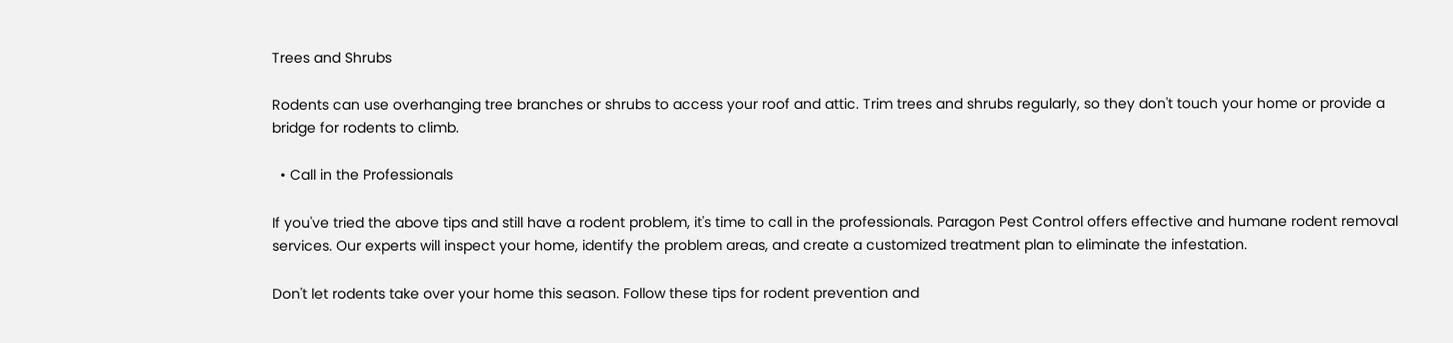Trees and Shrubs

Rodents can use overhanging tree branches or shrubs to access your roof and attic. Trim trees and shrubs regularly, so they don't touch your home or provide a bridge for rodents to climb.

  • Call in the Professionals

If you've tried the above tips and still have a rodent problem, it's time to call in the professionals. Paragon Pest Control offers effective and humane rodent removal services. Our experts will inspect your home, identify the problem areas, and create a customized treatment plan to eliminate the infestation.

Don't let rodents take over your home this season. Follow these tips for rodent prevention and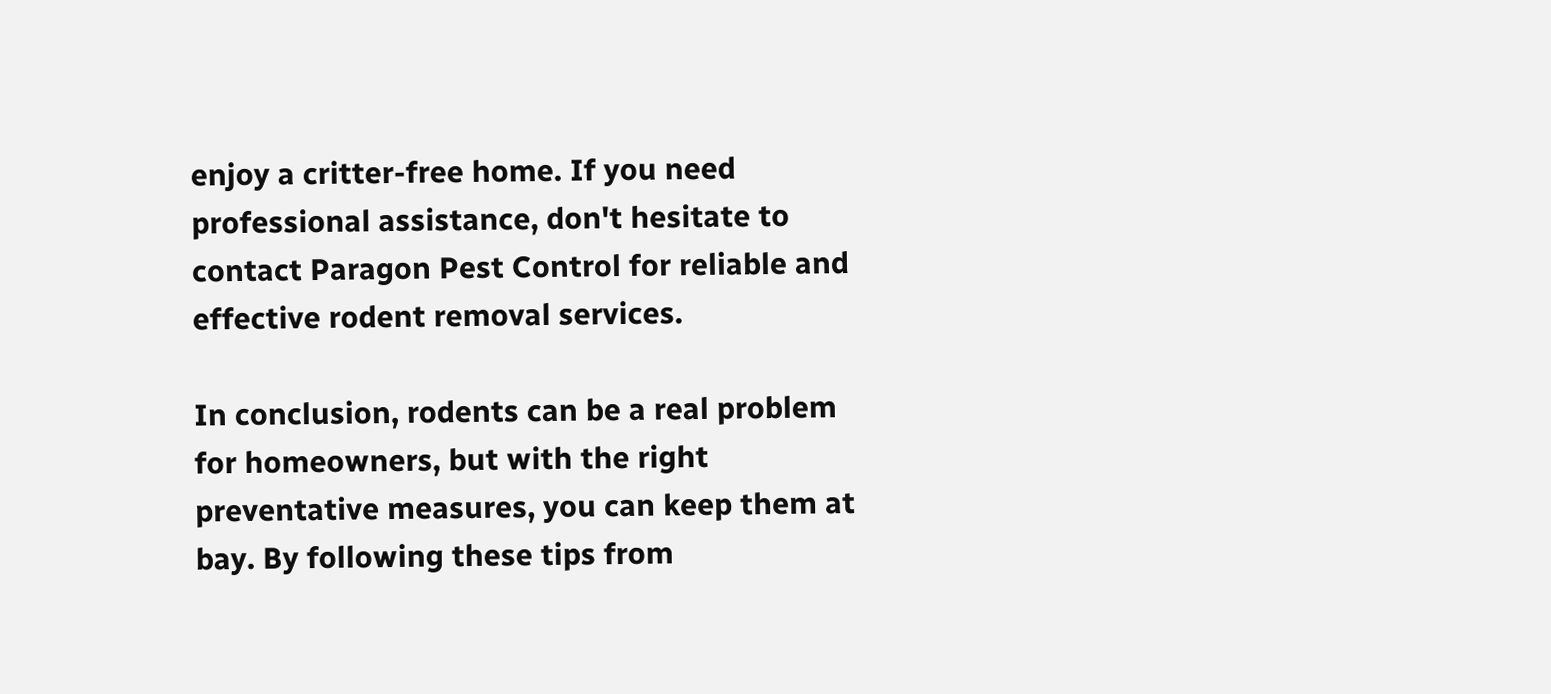enjoy a critter-free home. If you need professional assistance, don't hesitate to contact Paragon Pest Control for reliable and effective rodent removal services.

In conclusion, rodents can be a real problem for homeowners, but with the right preventative measures, you can keep them at bay. By following these tips from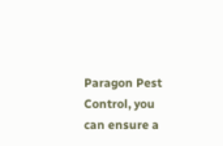Paragon Pest Control, you can ensure a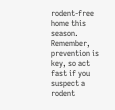rodent-free home this season. Remember, prevention is key, so act fast if you suspect a rodent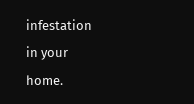infestation in your home.